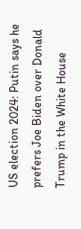US election 2024: Putin says he prefers Joe Biden over Donald Trump in the White House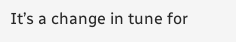It’s a change in tune for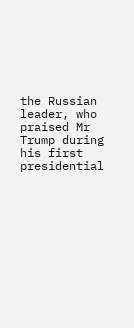the Russian leader, who praised Mr Trump during his first presidential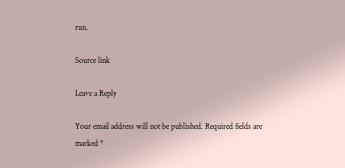run.

Source link

Leave a Reply

Your email address will not be published. Required fields are marked *